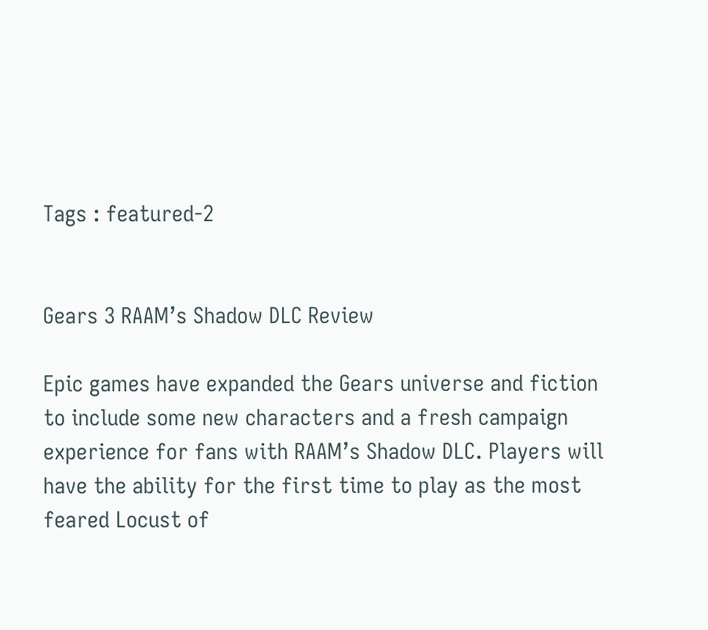Tags : featured-2


Gears 3 RAAM’s Shadow DLC Review

Epic games have expanded the Gears universe and fiction to include some new characters and a fresh campaign experience for fans with RAAM’s Shadow DLC. Players will have the ability for the first time to play as the most feared Locust of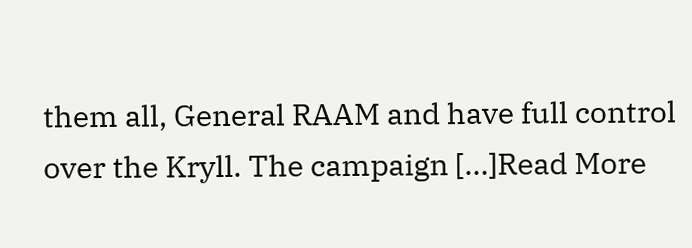them all, General RAAM and have full control over the Kryll. The campaign […]Read More